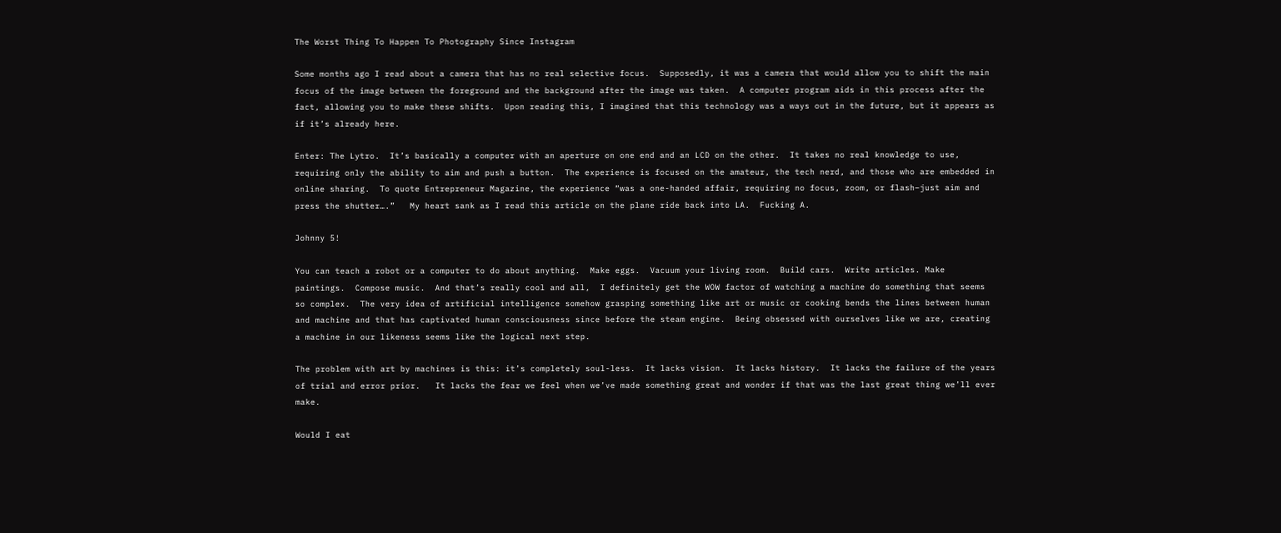The Worst Thing To Happen To Photography Since Instagram

Some months ago I read about a camera that has no real selective focus.  Supposedly, it was a camera that would allow you to shift the main focus of the image between the foreground and the background after the image was taken.  A computer program aids in this process after the fact, allowing you to make these shifts.  Upon reading this, I imagined that this technology was a ways out in the future, but it appears as if it’s already here.

Enter: The Lytro.  It’s basically a computer with an aperture on one end and an LCD on the other.  It takes no real knowledge to use, requiring only the ability to aim and push a button.  The experience is focused on the amateur, the tech nerd, and those who are embedded in online sharing.  To quote Entrepreneur Magazine, the experience “was a one-handed affair, requiring no focus, zoom, or flash–just aim and press the shutter….”   My heart sank as I read this article on the plane ride back into LA.  Fucking A.

Johnny 5!

You can teach a robot or a computer to do about anything.  Make eggs.  Vacuum your living room.  Build cars.  Write articles. Make paintings.  Compose music.  And that’s really cool and all,  I definitely get the WOW factor of watching a machine do something that seems so complex.  The very idea of artificial intelligence somehow grasping something like art or music or cooking bends the lines between human and machine and that has captivated human consciousness since before the steam engine.  Being obsessed with ourselves like we are, creating a machine in our likeness seems like the logical next step.

The problem with art by machines is this: it’s completely soul-less.  It lacks vision.  It lacks history.  It lacks the failure of the years of trial and error prior.   It lacks the fear we feel when we’ve made something great and wonder if that was the last great thing we’ll ever make.

Would I eat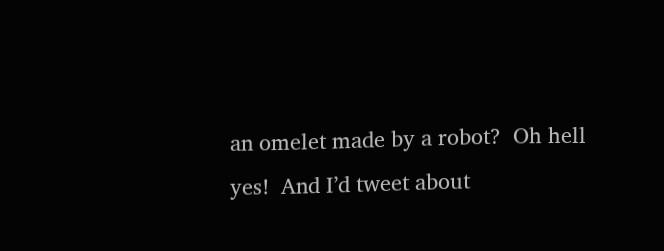an omelet made by a robot?  Oh hell yes!  And I’d tweet about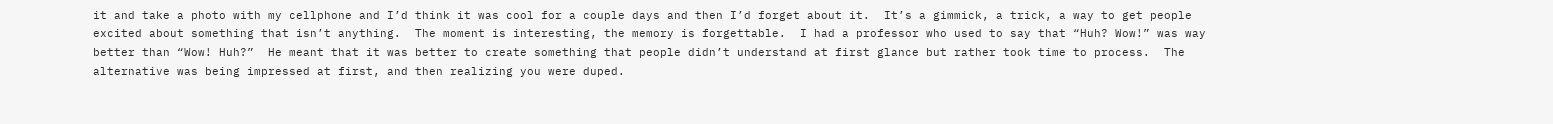it and take a photo with my cellphone and I’d think it was cool for a couple days and then I’d forget about it.  It’s a gimmick, a trick, a way to get people excited about something that isn’t anything.  The moment is interesting, the memory is forgettable.  I had a professor who used to say that “Huh? Wow!” was way better than “Wow! Huh?”  He meant that it was better to create something that people didn’t understand at first glance but rather took time to process.  The alternative was being impressed at first, and then realizing you were duped.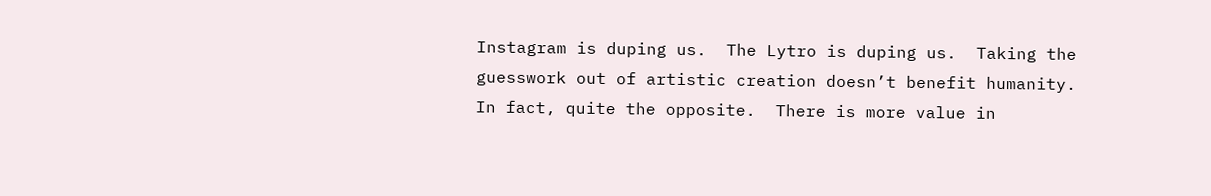Instagram is duping us.  The Lytro is duping us.  Taking the guesswork out of artistic creation doesn’t benefit humanity.  In fact, quite the opposite.  There is more value in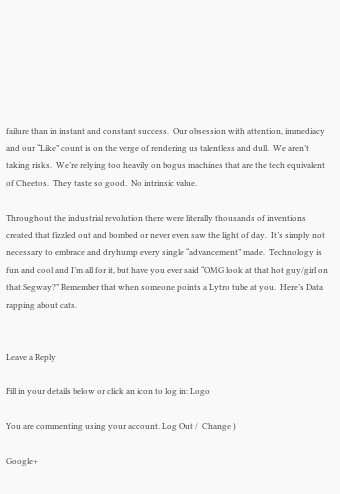failure than in instant and constant success.  Our obsession with attention, immediacy and our “Like” count is on the verge of rendering us talentless and dull.  We aren’t taking risks.  We’re relying too heavily on bogus machines that are the tech equivalent of Cheetos.  They taste so good.  No intrinsic value.

Throughout the industrial revolution there were literally thousands of inventions created that fizzled out and bombed or never even saw the light of day.  It’s simply not necessary to embrace and dryhump every single “advancement” made.  Technology is fun and cool and I’m all for it, but have you ever said “OMG look at that hot guy/girl on that Segway?” Remember that when someone points a Lytro tube at you.  Here’s Data rapping about cats.


Leave a Reply

Fill in your details below or click an icon to log in: Logo

You are commenting using your account. Log Out /  Change )

Google+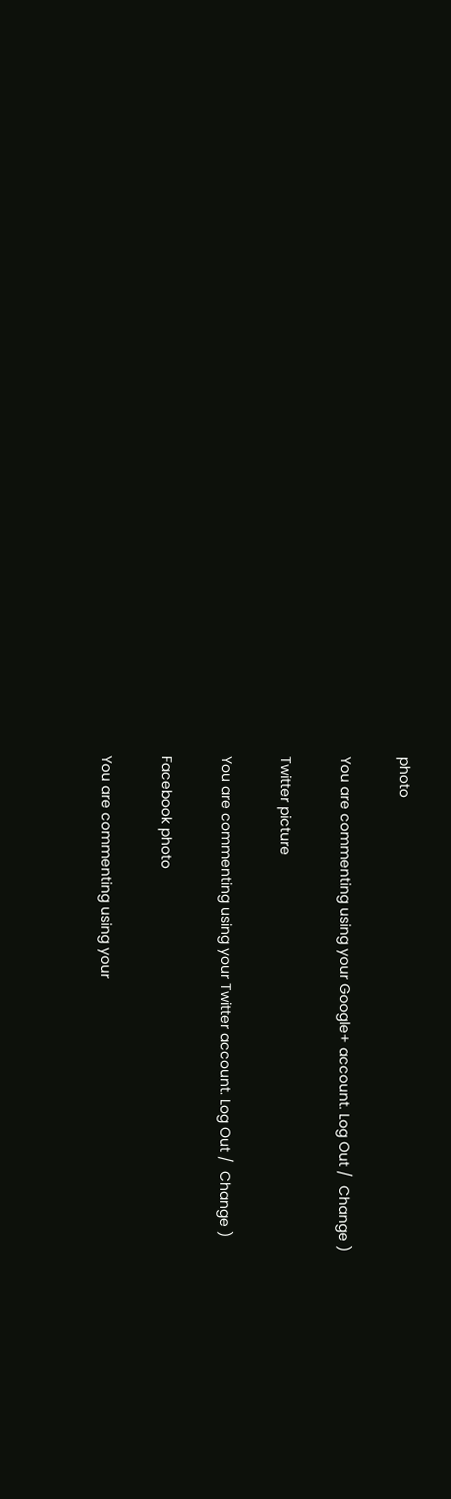photo

You are commenting using your Google+ account. Log Out /  Change )

Twitter picture

You are commenting using your Twitter account. Log Out /  Change )

Facebook photo

You are commenting using your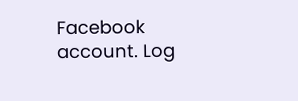Facebook account. Log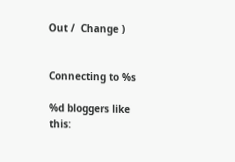Out /  Change )


Connecting to %s

%d bloggers like this: